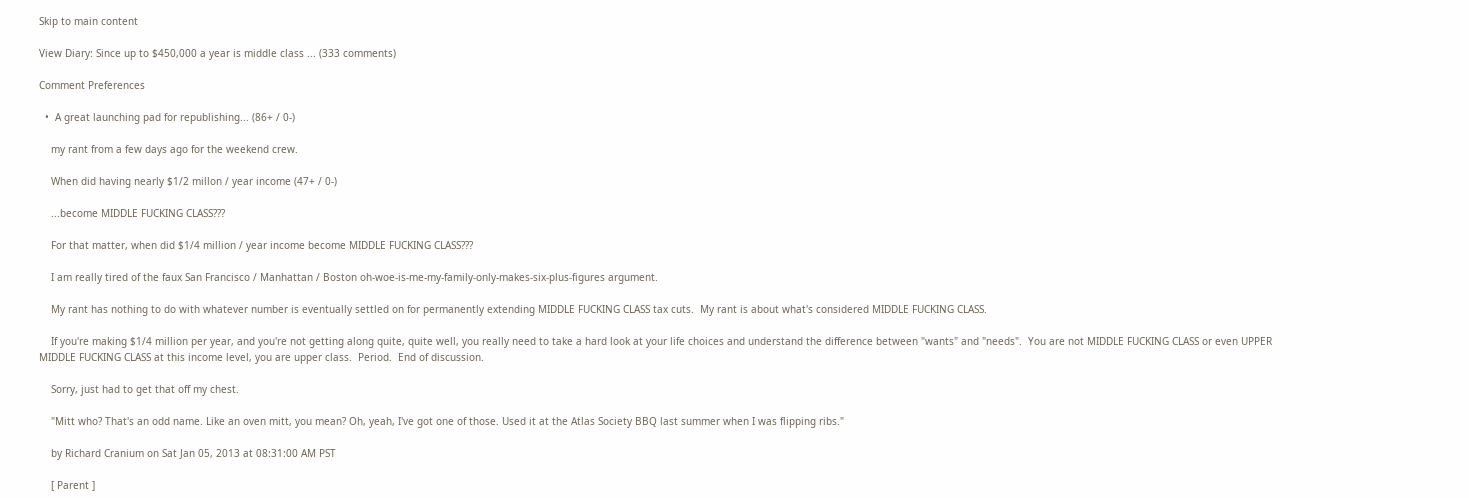Skip to main content

View Diary: Since up to $450,000 a year is middle class ... (333 comments)

Comment Preferences

  •  A great launching pad for republishing... (86+ / 0-)

    my rant from a few days ago for the weekend crew.

    When did having nearly $1/2 millon / year income (47+ / 0-)

    ...become MIDDLE FUCKING CLASS???

    For that matter, when did $1/4 million / year income become MIDDLE FUCKING CLASS???

    I am really tired of the faux San Francisco / Manhattan / Boston oh-woe-is-me-my-family-only-makes-six-plus-figures argument.

    My rant has nothing to do with whatever number is eventually settled on for permanently extending MIDDLE FUCKING CLASS tax cuts.  My rant is about what's considered MIDDLE FUCKING CLASS.

    If you're making $1/4 million per year, and you're not getting along quite, quite well, you really need to take a hard look at your life choices and understand the difference between "wants" and "needs".  You are not MIDDLE FUCKING CLASS or even UPPER MIDDLE FUCKING CLASS at this income level, you are upper class.  Period.  End of discussion.

    Sorry, just had to get that off my chest.

    "Mitt who? That's an odd name. Like an oven mitt, you mean? Oh, yeah, I've got one of those. Used it at the Atlas Society BBQ last summer when I was flipping ribs."

    by Richard Cranium on Sat Jan 05, 2013 at 08:31:00 AM PST

    [ Parent ]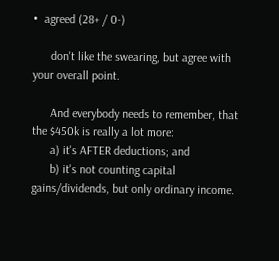•  agreed (28+ / 0-)

      don't like the swearing, but agree with your overall point.

      And everybody needs to remember, that the $450k is really a lot more:
      a) it's AFTER deductions; and
      b) it's not counting capital gains/dividends, but only ordinary income.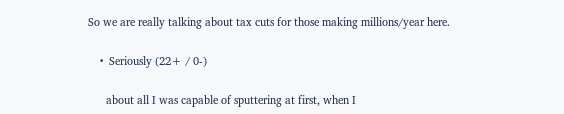So we are really talking about tax cuts for those making millions/year here.

    •  Seriously (22+ / 0-)

      about all I was capable of sputtering at first, when I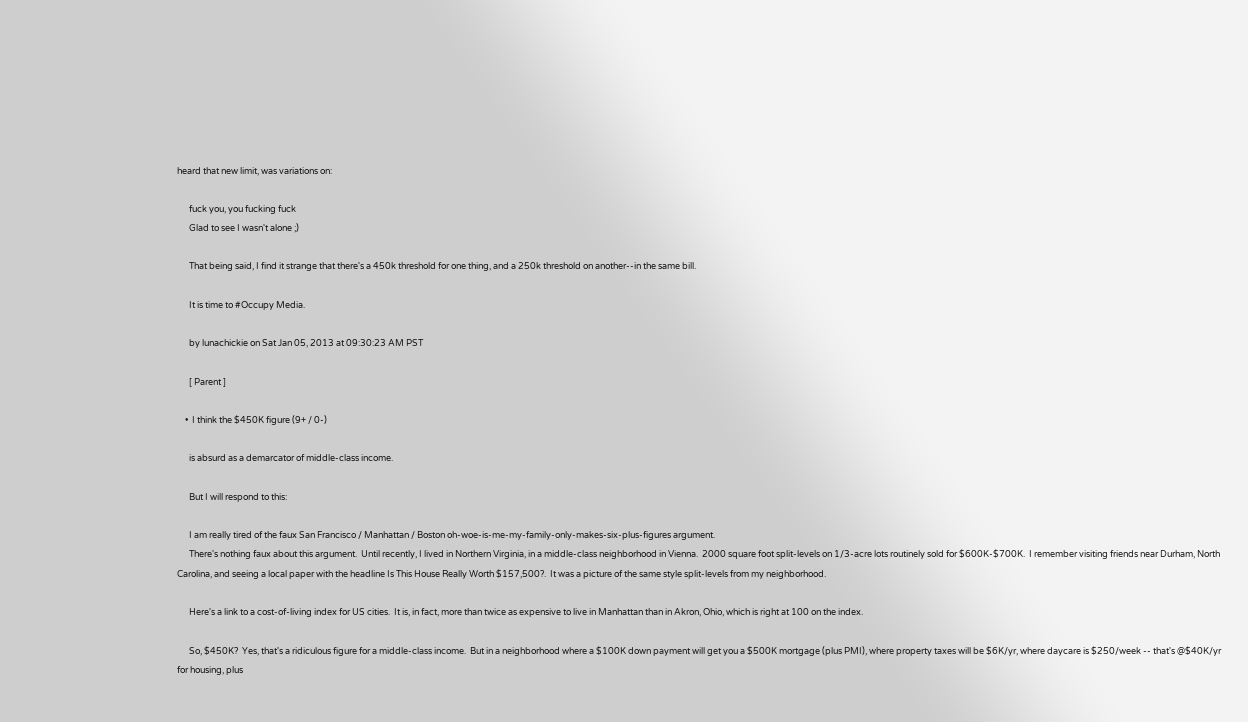heard that new limit, was variations on:

      fuck you, you fucking fuck
      Glad to see I wasn't alone ;)

      That being said, I find it strange that there's a 450k threshold for one thing, and a 250k threshold on another--in the same bill.

      It is time to #Occupy Media.

      by lunachickie on Sat Jan 05, 2013 at 09:30:23 AM PST

      [ Parent ]

    •  I think the $450K figure (9+ / 0-)

      is absurd as a demarcator of middle-class income.

      But I will respond to this:

      I am really tired of the faux San Francisco / Manhattan / Boston oh-woe-is-me-my-family-only-makes-six-plus-figures argument.
      There's nothing faux about this argument.  Until recently, I lived in Northern Virginia, in a middle-class neighborhood in Vienna.  2000 square foot split-levels on 1/3-acre lots routinely sold for $600K-$700K.  I remember visiting friends near Durham, North Carolina, and seeing a local paper with the headline Is This House Really Worth $157,500?.  It was a picture of the same style split-levels from my neighborhood.

      Here's a link to a cost-of-living index for US cities.  It is, in fact, more than twice as expensive to live in Manhattan than in Akron, Ohio, which is right at 100 on the index.

      So, $450K?  Yes, that's a ridiculous figure for a middle-class income.  But in a neighborhood where a $100K down payment will get you a $500K mortgage (plus PMI), where property taxes will be $6K/yr, where daycare is $250/week -- that's @$40K/yr for housing, plus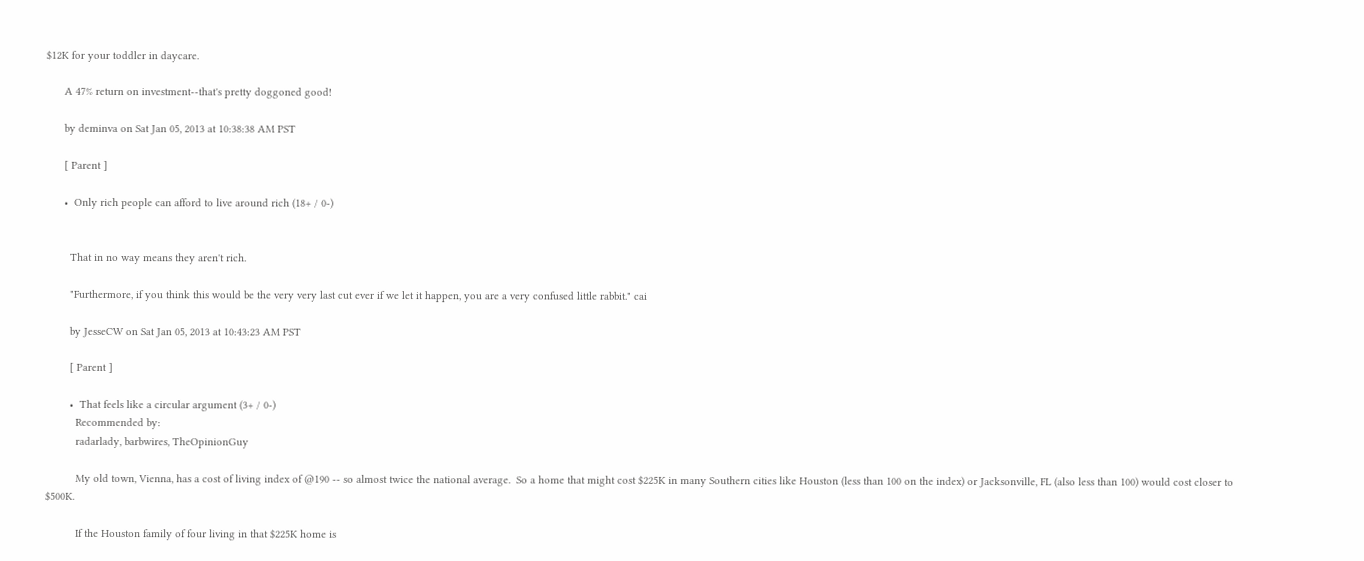$12K for your toddler in daycare.

      A 47% return on investment--that's pretty doggoned good!

      by deminva on Sat Jan 05, 2013 at 10:38:38 AM PST

      [ Parent ]

      •  Only rich people can afford to live around rich (18+ / 0-)


        That in no way means they aren't rich.

        "Furthermore, if you think this would be the very very last cut ever if we let it happen, you are a very confused little rabbit." cai

        by JesseCW on Sat Jan 05, 2013 at 10:43:23 AM PST

        [ Parent ]

        •  That feels like a circular argument (3+ / 0-)
          Recommended by:
          radarlady, barbwires, TheOpinionGuy

          My old town, Vienna, has a cost of living index of @190 -- so almost twice the national average.  So a home that might cost $225K in many Southern cities like Houston (less than 100 on the index) or Jacksonville, FL (also less than 100) would cost closer to $500K.

          If the Houston family of four living in that $225K home is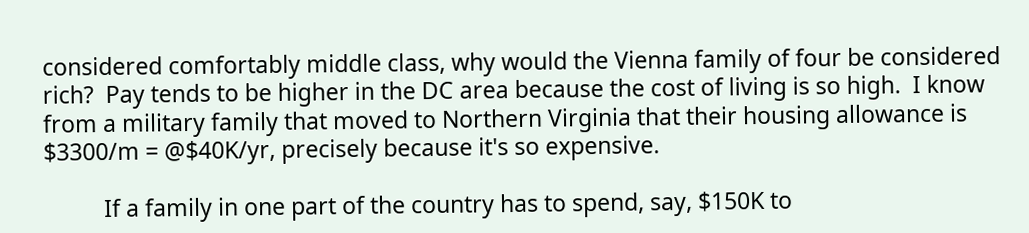considered comfortably middle class, why would the Vienna family of four be considered rich?  Pay tends to be higher in the DC area because the cost of living is so high.  I know from a military family that moved to Northern Virginia that their housing allowance is $3300/m = @$40K/yr, precisely because it's so expensive.

          If a family in one part of the country has to spend, say, $150K to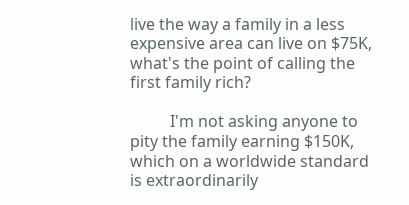live the way a family in a less expensive area can live on $75K, what's the point of calling the first family rich?

          I'm not asking anyone to pity the family earning $150K, which on a worldwide standard is extraordinarily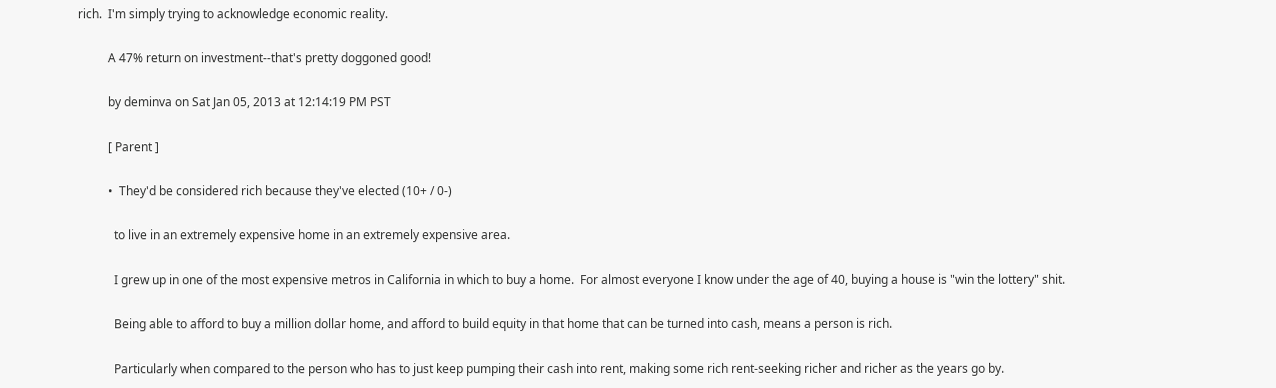rich.  I'm simply trying to acknowledge economic reality.

          A 47% return on investment--that's pretty doggoned good!

          by deminva on Sat Jan 05, 2013 at 12:14:19 PM PST

          [ Parent ]

          •  They'd be considered rich because they've elected (10+ / 0-)

            to live in an extremely expensive home in an extremely expensive area.

            I grew up in one of the most expensive metros in California in which to buy a home.  For almost everyone I know under the age of 40, buying a house is "win the lottery" shit.

            Being able to afford to buy a million dollar home, and afford to build equity in that home that can be turned into cash, means a person is rich.

            Particularly when compared to the person who has to just keep pumping their cash into rent, making some rich rent-seeking richer and richer as the years go by.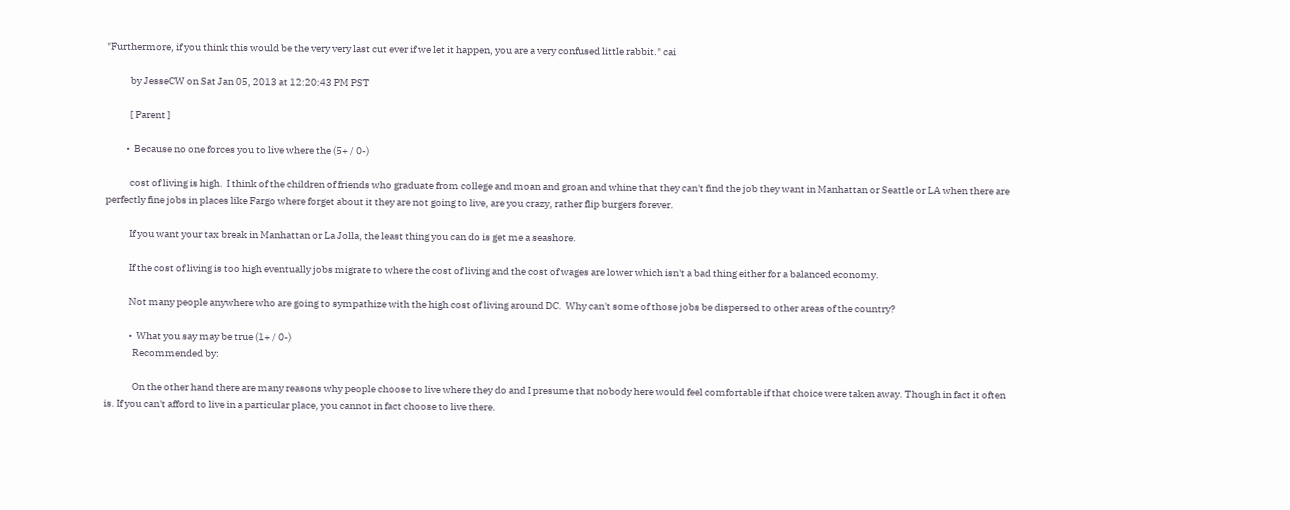"Furthermore, if you think this would be the very very last cut ever if we let it happen, you are a very confused little rabbit." cai

            by JesseCW on Sat Jan 05, 2013 at 12:20:43 PM PST

            [ Parent ]

          •  Because no one forces you to live where the (5+ / 0-)

            cost of living is high.  I think of the children of friends who graduate from college and moan and groan and whine that they can't find the job they want in Manhattan or Seattle or LA when there are perfectly fine jobs in places like Fargo where forget about it they are not going to live, are you crazy, rather flip burgers forever.

            If you want your tax break in Manhattan or La Jolla, the least thing you can do is get me a seashore.

            If the cost of living is too high eventually jobs migrate to where the cost of living and the cost of wages are lower which isn't a bad thing either for a balanced economy.

            Not many people anywhere who are going to sympathize with the high cost of living around DC.  Why can't some of those jobs be dispersed to other areas of the country?

            •  What you say may be true (1+ / 0-)
              Recommended by:

              On the other hand there are many reasons why people choose to live where they do and I presume that nobody here would feel comfortable if that choice were taken away. Though in fact it often is. If you can't afford to live in a particular place, you cannot in fact choose to live there.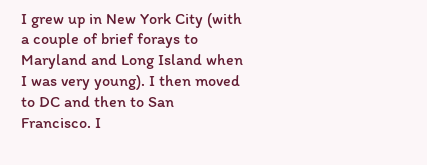I grew up in New York City (with a couple of brief forays to Maryland and Long Island when I was very young). I then moved to DC and then to San Francisco. I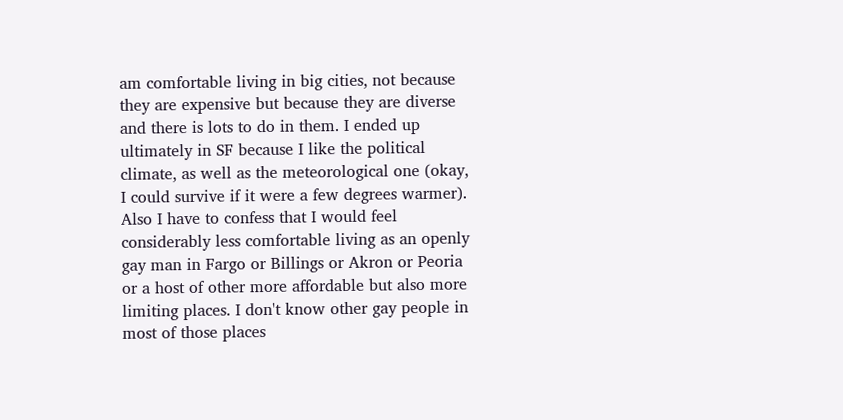am comfortable living in big cities, not because they are expensive but because they are diverse and there is lots to do in them. I ended up ultimately in SF because I like the political climate, as well as the meteorological one (okay, I could survive if it were a few degrees warmer).  Also I have to confess that I would feel considerably less comfortable living as an openly gay man in Fargo or Billings or Akron or Peoria or a host of other more affordable but also more limiting places. I don't know other gay people in most of those places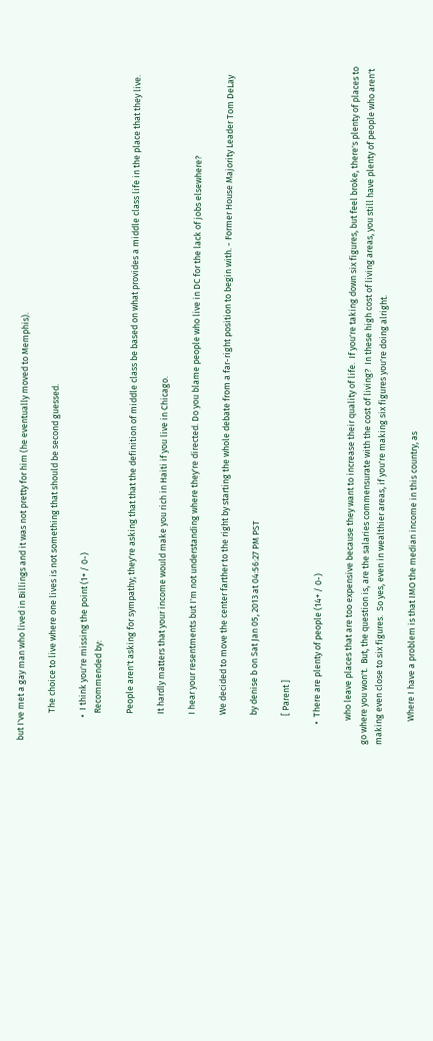but I've met a gay man who lived in Billings and it was not pretty for him (he eventually moved to Memphis).

              The choice to live where one lives is not something that should be second guessed.

            •  I think you're missing the point (1+ / 0-)
              Recommended by:

              People aren't asking for sympathy; they're asking that that the definition of middle class be based on what provides a middle class life in the place that they live.

              It hardly matters that your income would make you rich in Haiti if you live in Chicago.

              I hear your resentments but I'm not understanding where they're directed. Do you blame people who live in DC for the lack of jobs elsewhere?

              We decided to move the center farther to the right by starting the whole debate from a far-right position to begin with. - Former House Majority Leader Tom DeLay

              by denise b on Sat Jan 05, 2013 at 04:56:27 PM PST

              [ Parent ]

          •  There are plenty of people (14+ / 0-)

            who leave places that are too expensive because they want to increase their quality of life.  If you're taking down six figures, but feel broke, there's plenty of places to go where you won't.  But, the question is, are the salaries commensurate with the cost of living?  In these high cost of living areas, you still have plenty of people who aren't making even close to six figures.  So yes, even in wealthier areas, if you're making six figures you're doing alright.

            Where I have a problem is that IMO the median income in this country, as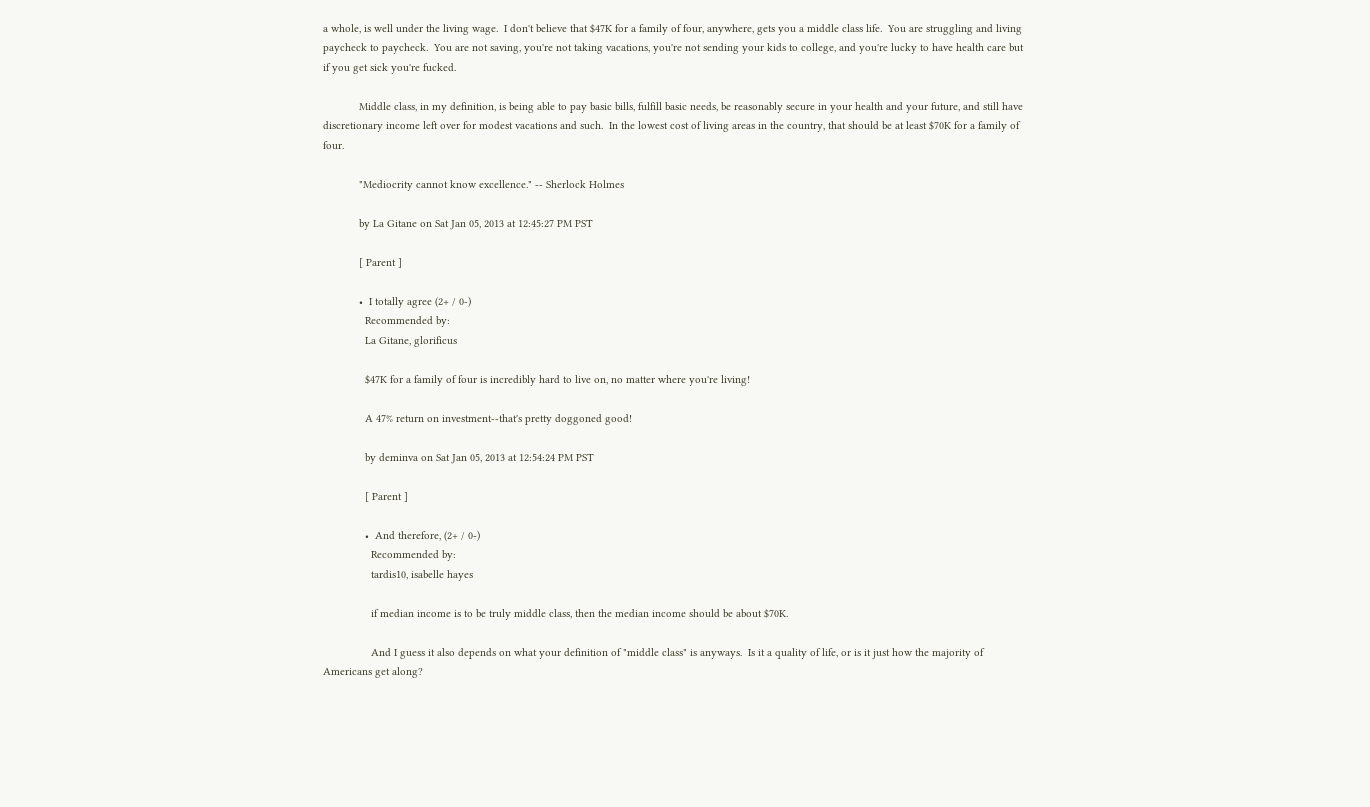a whole, is well under the living wage.  I don't believe that $47K for a family of four, anywhere, gets you a middle class life.  You are struggling and living paycheck to paycheck.  You are not saving, you're not taking vacations, you're not sending your kids to college, and you're lucky to have health care but if you get sick you're fucked.

            Middle class, in my definition, is being able to pay basic bills, fulfill basic needs, be reasonably secure in your health and your future, and still have discretionary income left over for modest vacations and such.  In the lowest cost of living areas in the country, that should be at least $70K for a family of four.

            "Mediocrity cannot know excellence." -- Sherlock Holmes

            by La Gitane on Sat Jan 05, 2013 at 12:45:27 PM PST

            [ Parent ]

            •  I totally agree (2+ / 0-)
              Recommended by:
              La Gitane, glorificus

              $47K for a family of four is incredibly hard to live on, no matter where you're living!

              A 47% return on investment--that's pretty doggoned good!

              by deminva on Sat Jan 05, 2013 at 12:54:24 PM PST

              [ Parent ]

              •  And therefore, (2+ / 0-)
                Recommended by:
                tardis10, isabelle hayes

                if median income is to be truly middle class, then the median income should be about $70K.

                And I guess it also depends on what your definition of "middle class" is anyways.  Is it a quality of life, or is it just how the majority of Americans get along?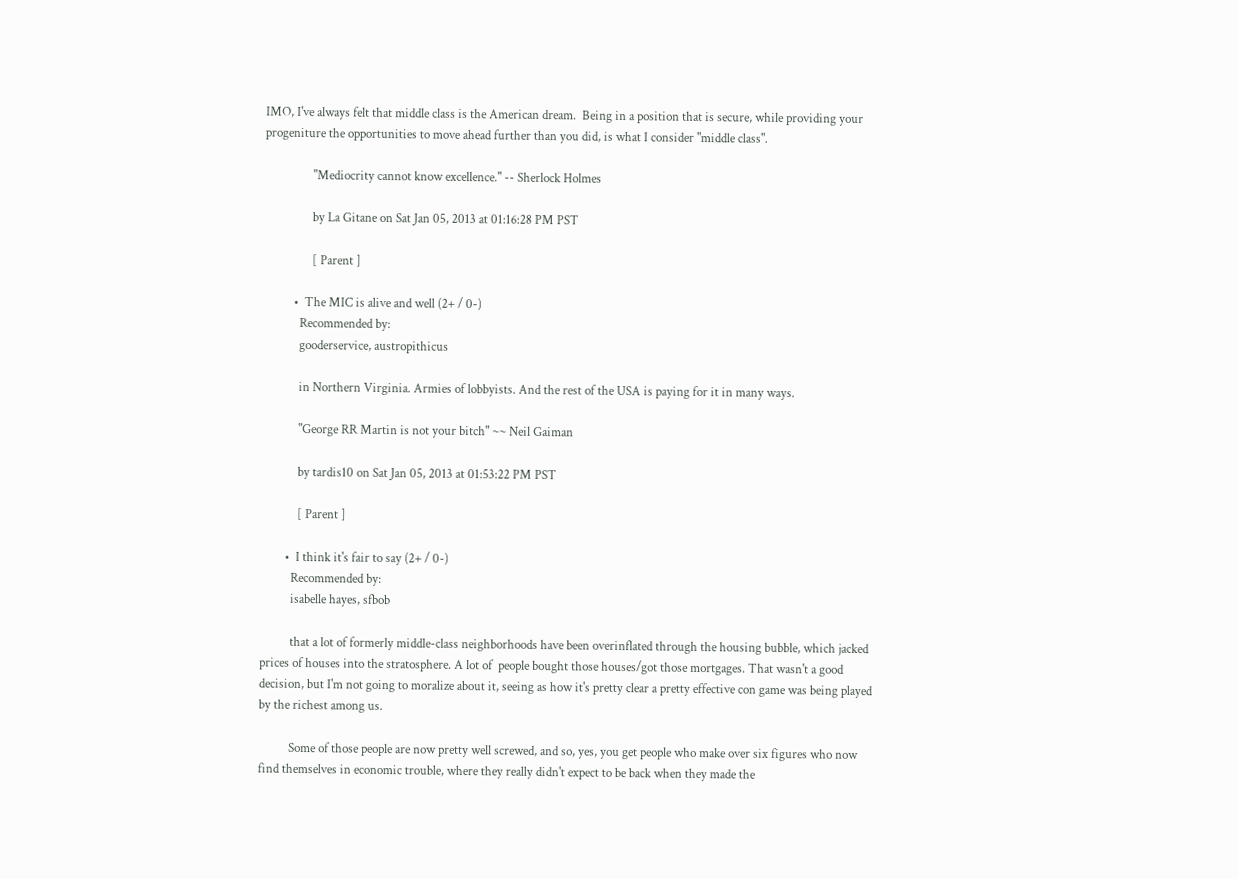IMO, I've always felt that middle class is the American dream.  Being in a position that is secure, while providing your progeniture the opportunities to move ahead further than you did, is what I consider "middle class".

                "Mediocrity cannot know excellence." -- Sherlock Holmes

                by La Gitane on Sat Jan 05, 2013 at 01:16:28 PM PST

                [ Parent ]

          •  The MIC is alive and well (2+ / 0-)
            Recommended by:
            gooderservice, austropithicus

            in Northern Virginia. Armies of lobbyists. And the rest of the USA is paying for it in many ways.

            "George RR Martin is not your bitch" ~~ Neil Gaiman

            by tardis10 on Sat Jan 05, 2013 at 01:53:22 PM PST

            [ Parent ]

        •  I think it's fair to say (2+ / 0-)
          Recommended by:
          isabelle hayes, sfbob

          that a lot of formerly middle-class neighborhoods have been overinflated through the housing bubble, which jacked prices of houses into the stratosphere. A lot of  people bought those houses/got those mortgages. That wasn't a good decision, but I'm not going to moralize about it, seeing as how it's pretty clear a pretty effective con game was being played by the richest among us.

          Some of those people are now pretty well screwed, and so, yes, you get people who make over six figures who now find themselves in economic trouble, where they really didn't expect to be back when they made the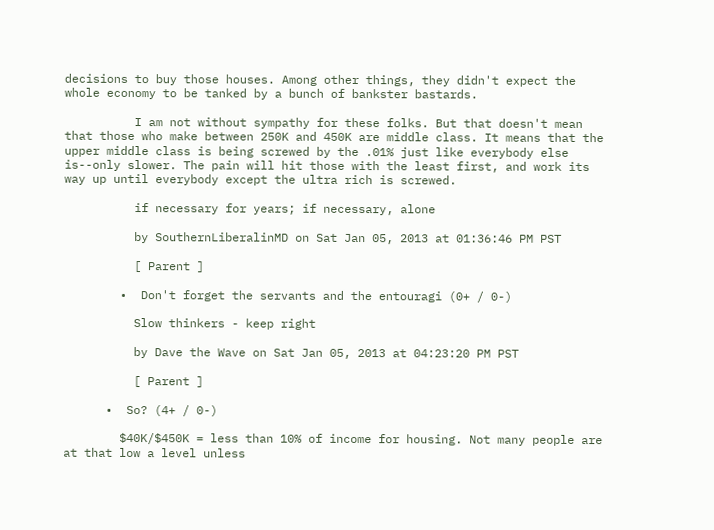decisions to buy those houses. Among other things, they didn't expect the whole economy to be tanked by a bunch of bankster bastards.

          I am not without sympathy for these folks. But that doesn't mean that those who make between 250K and 450K are middle class. It means that the upper middle class is being screwed by the .01% just like everybody else is--only slower. The pain will hit those with the least first, and work its way up until everybody except the ultra rich is screwed.

          if necessary for years; if necessary, alone

          by SouthernLiberalinMD on Sat Jan 05, 2013 at 01:36:46 PM PST

          [ Parent ]

        •  Don't forget the servants and the entouragi (0+ / 0-)

          Slow thinkers - keep right

          by Dave the Wave on Sat Jan 05, 2013 at 04:23:20 PM PST

          [ Parent ]

      •  So? (4+ / 0-)

        $40K/$450K = less than 10% of income for housing. Not many people are at that low a level unless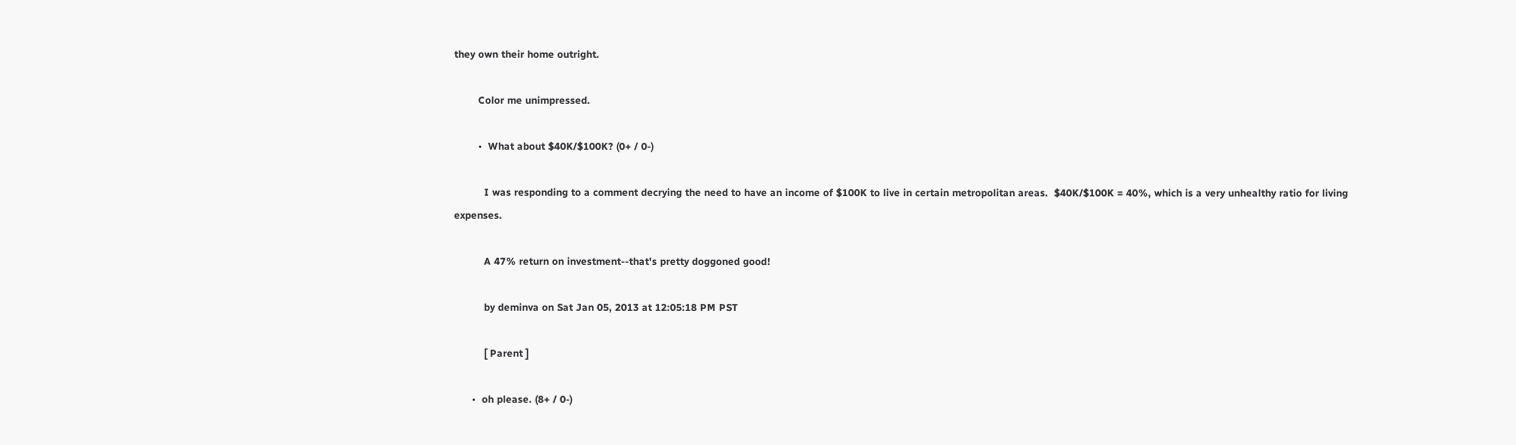they own their home outright.

        Color me unimpressed.

        •  What about $40K/$100K? (0+ / 0-)

          I was responding to a comment decrying the need to have an income of $100K to live in certain metropolitan areas.  $40K/$100K = 40%, which is a very unhealthy ratio for living expenses.

          A 47% return on investment--that's pretty doggoned good!

          by deminva on Sat Jan 05, 2013 at 12:05:18 PM PST

          [ Parent ]

      •  oh please. (8+ / 0-)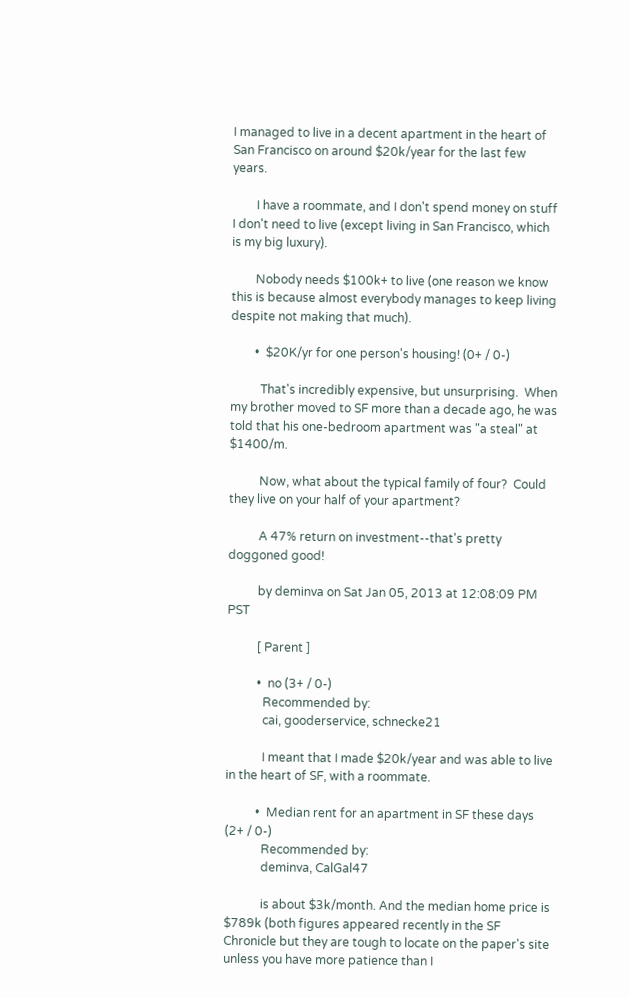I managed to live in a decent apartment in the heart of San Francisco on around $20k/year for the last few years.

        I have a roommate, and I don't spend money on stuff I don't need to live (except living in San Francisco, which is my big luxury).

        Nobody needs $100k+ to live (one reason we know this is because almost everybody manages to keep living despite not making that much).

        •  $20K/yr for one person's housing! (0+ / 0-)

          That's incredibly expensive, but unsurprising.  When my brother moved to SF more than a decade ago, he was told that his one-bedroom apartment was "a steal" at $1400/m.

          Now, what about the typical family of four?  Could they live on your half of your apartment?

          A 47% return on investment--that's pretty doggoned good!

          by deminva on Sat Jan 05, 2013 at 12:08:09 PM PST

          [ Parent ]

          •  no (3+ / 0-)
            Recommended by:
            cai, gooderservice, schnecke21

            I meant that I made $20k/year and was able to live in the heart of SF, with a roommate.

          •  Median rent for an apartment in SF these days (2+ / 0-)
            Recommended by:
            deminva, CalGal47

            is about $3k/month. And the median home price is $789k (both figures appeared recently in the SF Chronicle but they are tough to locate on the paper's site unless you have more patience than I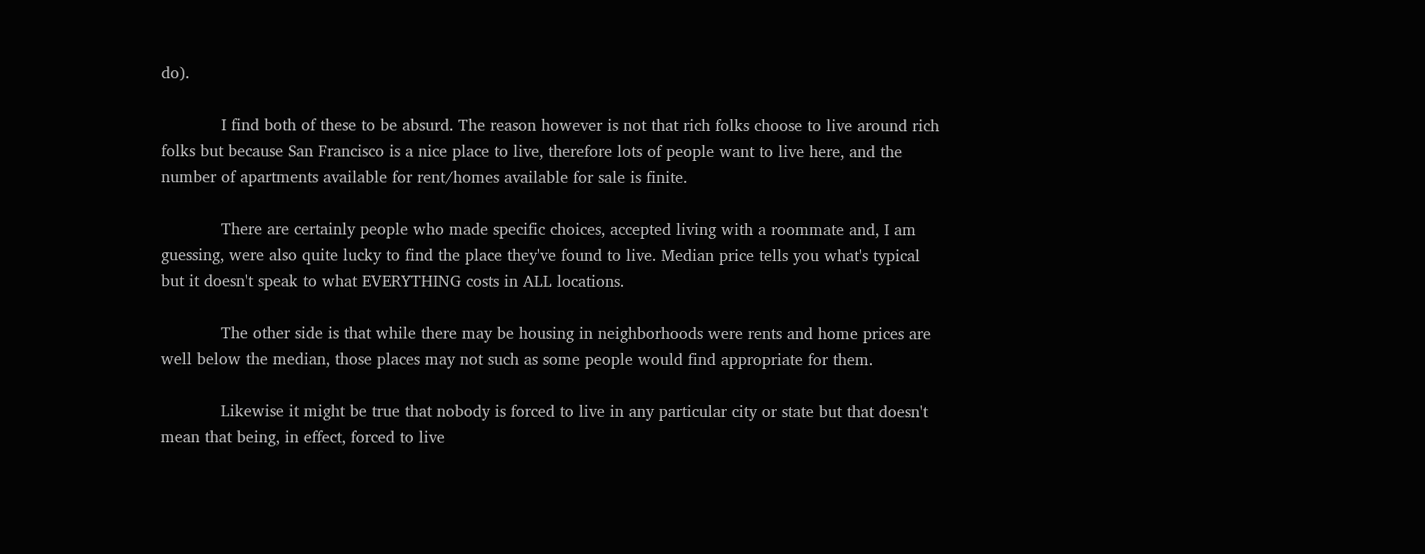do).

            I find both of these to be absurd. The reason however is not that rich folks choose to live around rich folks but because San Francisco is a nice place to live, therefore lots of people want to live here, and the number of apartments available for rent/homes available for sale is finite.

            There are certainly people who made specific choices, accepted living with a roommate and, I am guessing, were also quite lucky to find the place they've found to live. Median price tells you what's typical but it doesn't speak to what EVERYTHING costs in ALL locations.

            The other side is that while there may be housing in neighborhoods were rents and home prices are well below the median, those places may not such as some people would find appropriate for them.

            Likewise it might be true that nobody is forced to live in any particular city or state but that doesn't mean that being, in effect, forced to live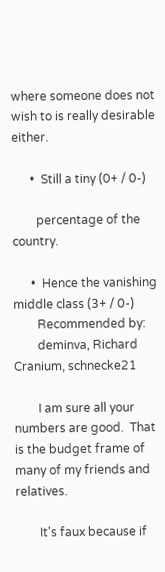where someone does not wish to is really desirable either.

      •  Still a tiny (0+ / 0-)

        percentage of the country.

      •  Hence the vanishing middle class (3+ / 0-)
        Recommended by:
        deminva, Richard Cranium, schnecke21

        I am sure all your numbers are good.  That is the budget frame of many of my friends and relatives.

        It's faux because if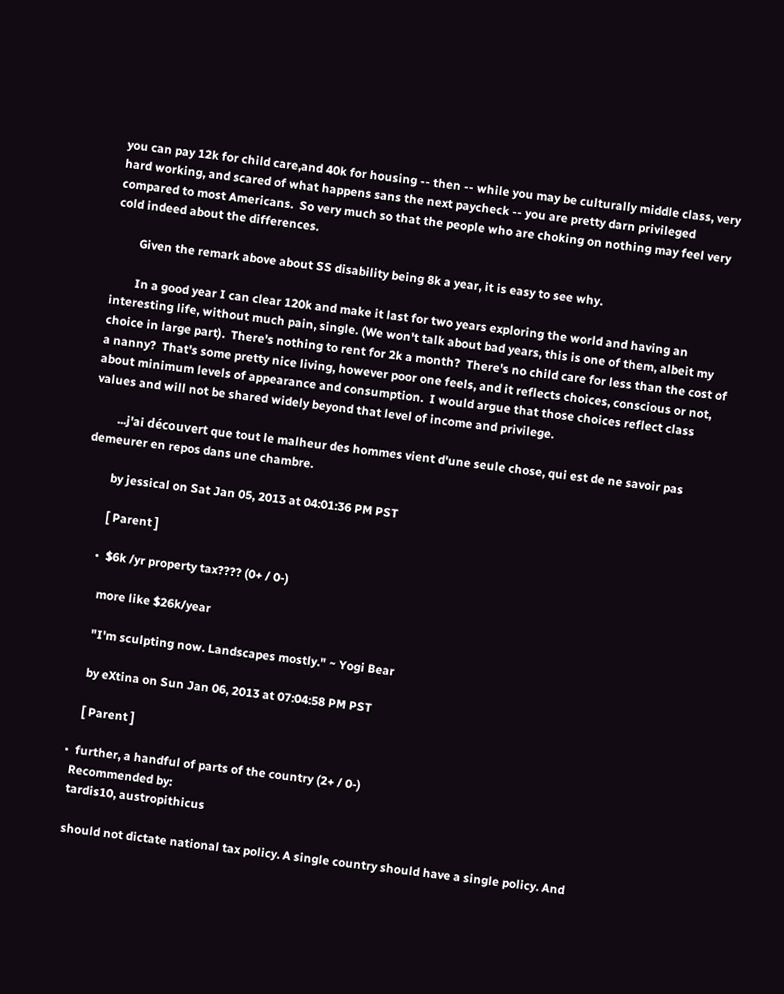you can pay 12k for child care,and 40k for housing -- then -- while you may be culturally middle class, very hard working, and scared of what happens sans the next paycheck -- you are pretty darn privileged compared to most Americans.  So very much so that the people who are choking on nothing may feel very cold indeed about the differences.

        Given the remark above about SS disability being 8k a year, it is easy to see why.

        In a good year I can clear 120k and make it last for two years exploring the world and having an interesting life, without much pain, single. (We won't talk about bad years, this is one of them, albeit my choice in large part).  There's nothing to rent for 2k a month?  There's no child care for less than the cost of a nanny?  That's some pretty nice living, however poor one feels, and it reflects choices, conscious or not, about minimum levels of appearance and consumption.  I would argue that those choices reflect class values and will not be shared widely beyond that level of income and privilege.

        ...j'ai découvert que tout le malheur des hommes vient d'une seule chose, qui est de ne savoir pas demeurer en repos dans une chambre.

        by jessical on Sat Jan 05, 2013 at 04:01:36 PM PST

        [ Parent ]

      •  $6k /yr property tax???? (0+ / 0-)

        more like $26k/year

        "I'm sculpting now. Landscapes mostly." ~ Yogi Bear

        by eXtina on Sun Jan 06, 2013 at 07:04:58 PM PST

        [ Parent ]

    •  further, a handful of parts of the country (2+ / 0-)
      Recommended by:
      tardis10, austropithicus

      should not dictate national tax policy. A single country should have a single policy. And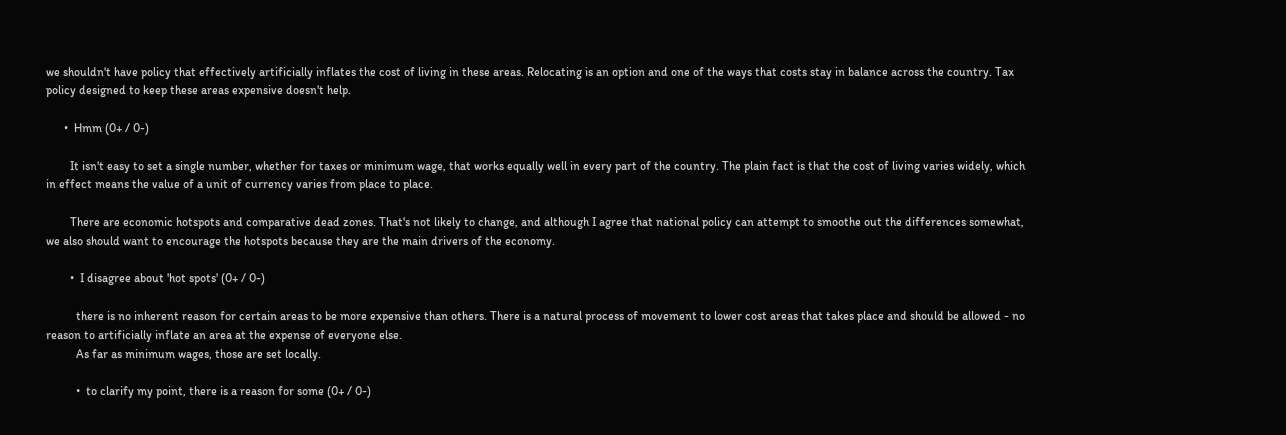we shouldn't have policy that effectively artificially inflates the cost of living in these areas. Relocating is an option and one of the ways that costs stay in balance across the country. Tax policy designed to keep these areas expensive doesn't help.

      •  Hmm (0+ / 0-)

        It isn't easy to set a single number, whether for taxes or minimum wage, that works equally well in every part of the country. The plain fact is that the cost of living varies widely, which in effect means the value of a unit of currency varies from place to place.

        There are economic hotspots and comparative dead zones. That's not likely to change, and although I agree that national policy can attempt to smoothe out the differences somewhat, we also should want to encourage the hotspots because they are the main drivers of the economy.

        •  I disagree about 'hot spots' (0+ / 0-)

          there is no inherent reason for certain areas to be more expensive than others. There is a natural process of movement to lower cost areas that takes place and should be allowed - no reason to artificially inflate an area at the expense of everyone else.
          As far as minimum wages, those are set locally.

          •  to clarify my point, there is a reason for some (0+ / 0-)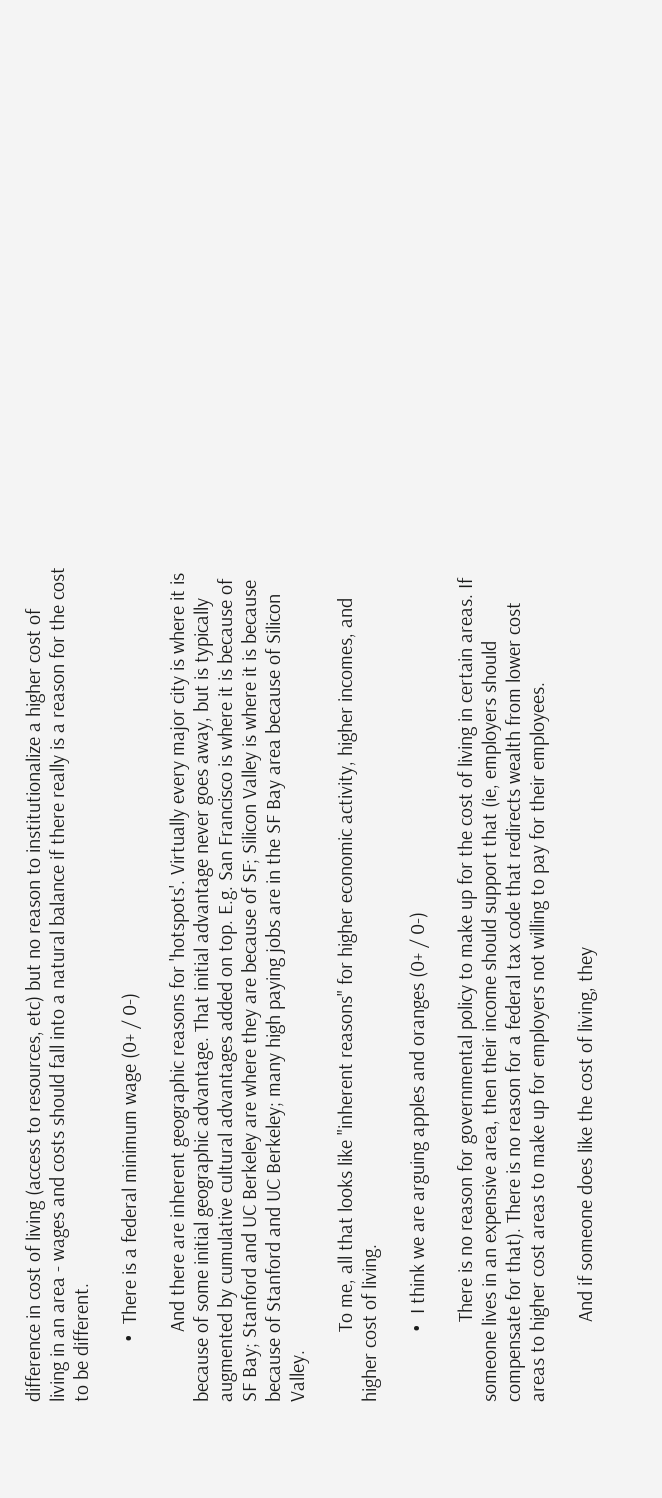difference in cost of living (access to resources, etc) but no reason to institutionalize a higher cost of living in an area - wages and costs should fall into a natural balance if there really is a reason for the cost to be different.

            •  There is a federal minimum wage (0+ / 0-)

              And there are inherent geographic reasons for 'hotspots'. Virtually every major city is where it is because of some initial geographic advantage. That initial advantage never goes away, but is typically augmented by cumulative cultural advantages added on top. E.g. San Francisco is where it is because of SF Bay; Stanford and UC Berkeley are where they are because of SF; Silicon Valley is where it is because because of Stanford and UC Berkeley; many high paying jobs are in the SF Bay area because of Silicon Valley.

              To me, all that looks like "inherent reasons" for higher economic activity, higher incomes, and higher cost of living.

              •  I think we are arguing apples and oranges (0+ / 0-)

                There is no reason for governmental policy to make up for the cost of living in certain areas. If someone lives in an expensive area, then their income should support that (ie, employers should compensate for that). There is no reason for a federal tax code that redirects wealth from lower cost areas to higher cost areas to make up for employers not willing to pay for their employees.

                And if someone does like the cost of living, they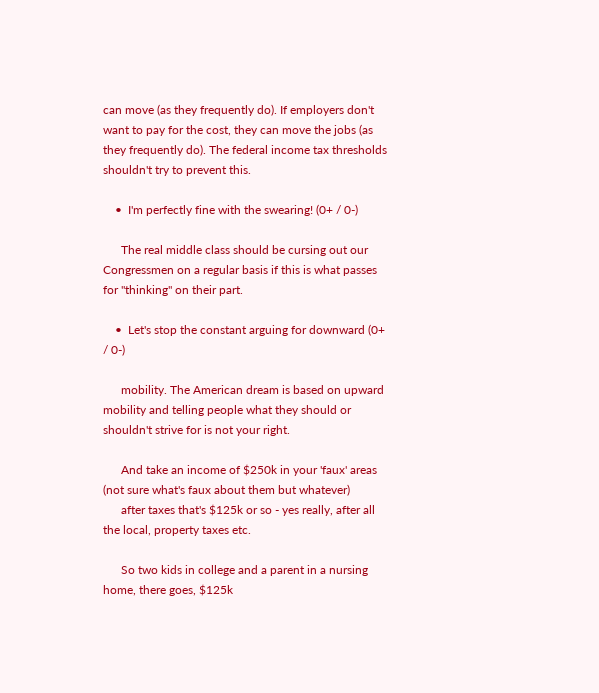can move (as they frequently do). If employers don't want to pay for the cost, they can move the jobs (as they frequently do). The federal income tax thresholds shouldn't try to prevent this.

    •  I'm perfectly fine with the swearing! (0+ / 0-)

      The real middle class should be cursing out our Congressmen on a regular basis if this is what passes for "thinking" on their part.

    •  Let's stop the constant arguing for downward (0+ / 0-)

      mobility. The American dream is based on upward mobility and telling people what they should or shouldn't strive for is not your right.

      And take an income of $250k in your 'faux' areas (not sure what's faux about them but whatever)
      after taxes that's $125k or so - yes really, after all the local, property taxes etc.

      So two kids in college and a parent in a nursing home, there goes, $125k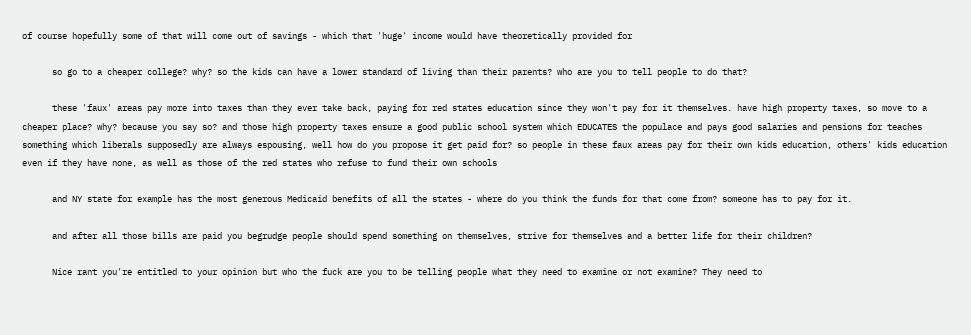of course hopefully some of that will come out of savings - which that 'huge' income would have theoretically provided for

      so go to a cheaper college? why? so the kids can have a lower standard of living than their parents? who are you to tell people to do that?

      these 'faux' areas pay more into taxes than they ever take back, paying for red states education since they won't pay for it themselves. have high property taxes, so move to a cheaper place? why? because you say so? and those high property taxes ensure a good public school system which EDUCATES the populace and pays good salaries and pensions for teaches something which liberals supposedly are always espousing, well how do you propose it get paid for? so people in these faux areas pay for their own kids education, others' kids education even if they have none, as well as those of the red states who refuse to fund their own schools

      and NY state for example has the most generous Medicaid benefits of all the states - where do you think the funds for that come from? someone has to pay for it.

      and after all those bills are paid you begrudge people should spend something on themselves, strive for themselves and a better life for their children?

      Nice rant you're entitled to your opinion but who the fuck are you to be telling people what they need to examine or not examine? They need to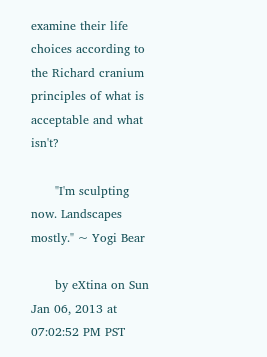examine their life choices according to the Richard cranium principles of what is acceptable and what isn't?

      "I'm sculpting now. Landscapes mostly." ~ Yogi Bear

      by eXtina on Sun Jan 06, 2013 at 07:02:52 PM PST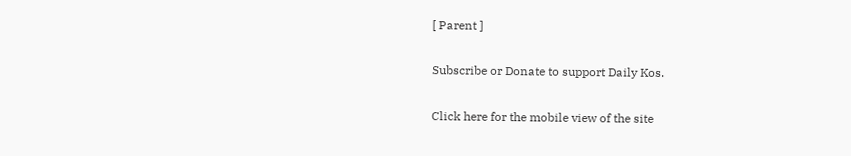[ Parent ]

Subscribe or Donate to support Daily Kos.

Click here for the mobile view of the site